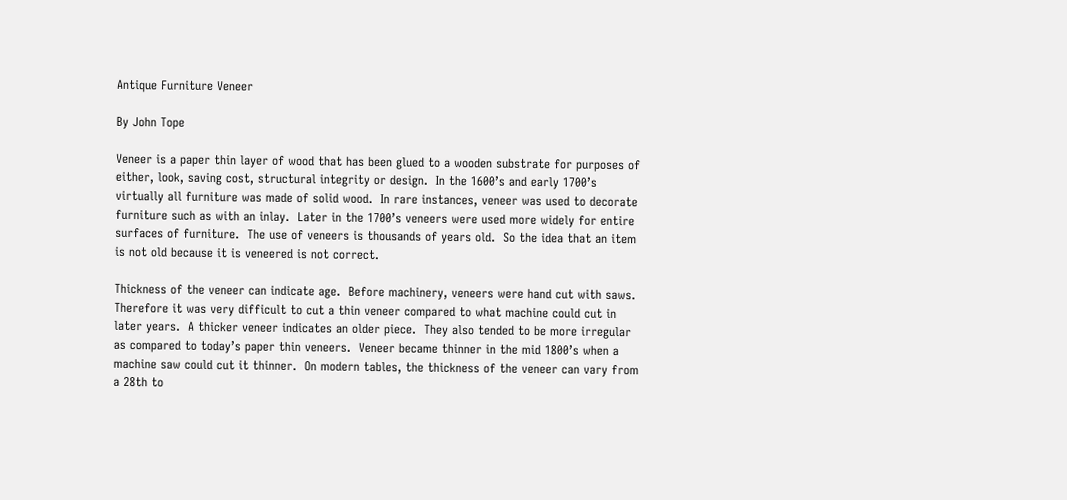Antique Furniture Veneer

By John Tope

Veneer is a paper thin layer of wood that has been glued to a wooden substrate for purposes of either, look, saving cost, structural integrity or design.  In the 1600’s and early 1700’s virtually all furniture was made of solid wood.  In rare instances, veneer was used to decorate furniture such as with an inlay.  Later in the 1700’s veneers were used more widely for entire surfaces of furniture.  The use of veneers is thousands of years old.  So the idea that an item is not old because it is veneered is not correct.

Thickness of the veneer can indicate age.  Before machinery, veneers were hand cut with saws.  Therefore it was very difficult to cut a thin veneer compared to what machine could cut in later years.  A thicker veneer indicates an older piece.  They also tended to be more irregular as compared to today’s paper thin veneers.  Veneer became thinner in the mid 1800’s when a machine saw could cut it thinner.  On modern tables, the thickness of the veneer can vary from a 28th to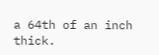a 64th of an inch thick.